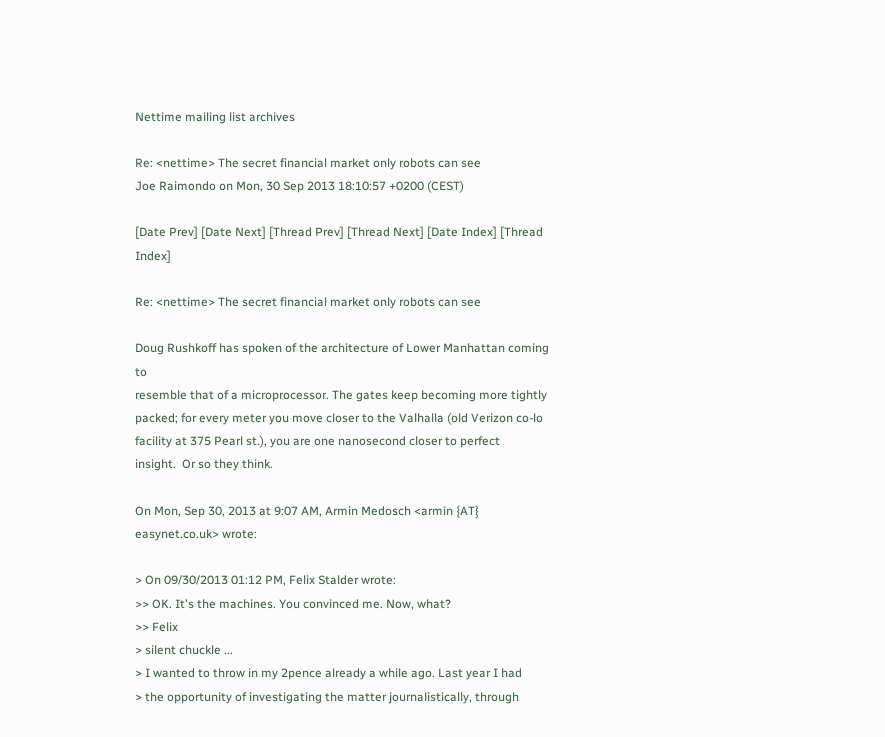Nettime mailing list archives

Re: <nettime> The secret financial market only robots can see
Joe Raimondo on Mon, 30 Sep 2013 18:10:57 +0200 (CEST)

[Date Prev] [Date Next] [Thread Prev] [Thread Next] [Date Index] [Thread Index]

Re: <nettime> The secret financial market only robots can see

Doug Rushkoff has spoken of the architecture of Lower Manhattan coming to
resemble that of a microprocessor. The gates keep becoming more tightly
packed; for every meter you move closer to the Valhalla (old Verizon co-lo
facility at 375 Pearl st.), you are one nanosecond closer to perfect
insight.  Or so they think.

On Mon, Sep 30, 2013 at 9:07 AM, Armin Medosch <armin {AT} easynet.co.uk> wrote:

> On 09/30/2013 01:12 PM, Felix Stalder wrote:
>> OK. It's the machines. You convinced me. Now, what?
>> Felix
> silent chuckle ...
> I wanted to throw in my 2pence already a while ago. Last year I had
> the opportunity of investigating the matter journalistically, through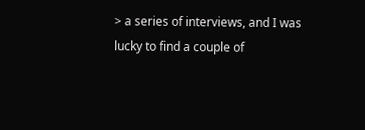> a series of interviews, and I was lucky to find a couple of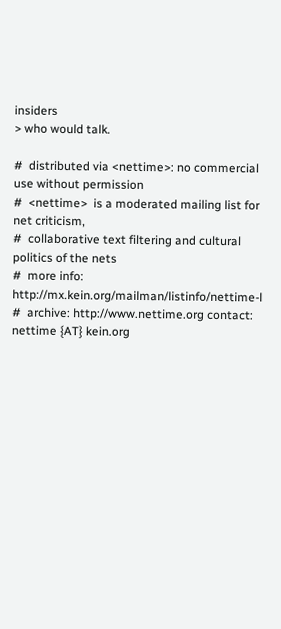insiders
> who would talk.

#  distributed via <nettime>: no commercial use without permission
#  <nettime>  is a moderated mailing list for net criticism,
#  collaborative text filtering and cultural politics of the nets
#  more info: http://mx.kein.org/mailman/listinfo/nettime-l
#  archive: http://www.nettime.org contact: nettime {AT} kein.org